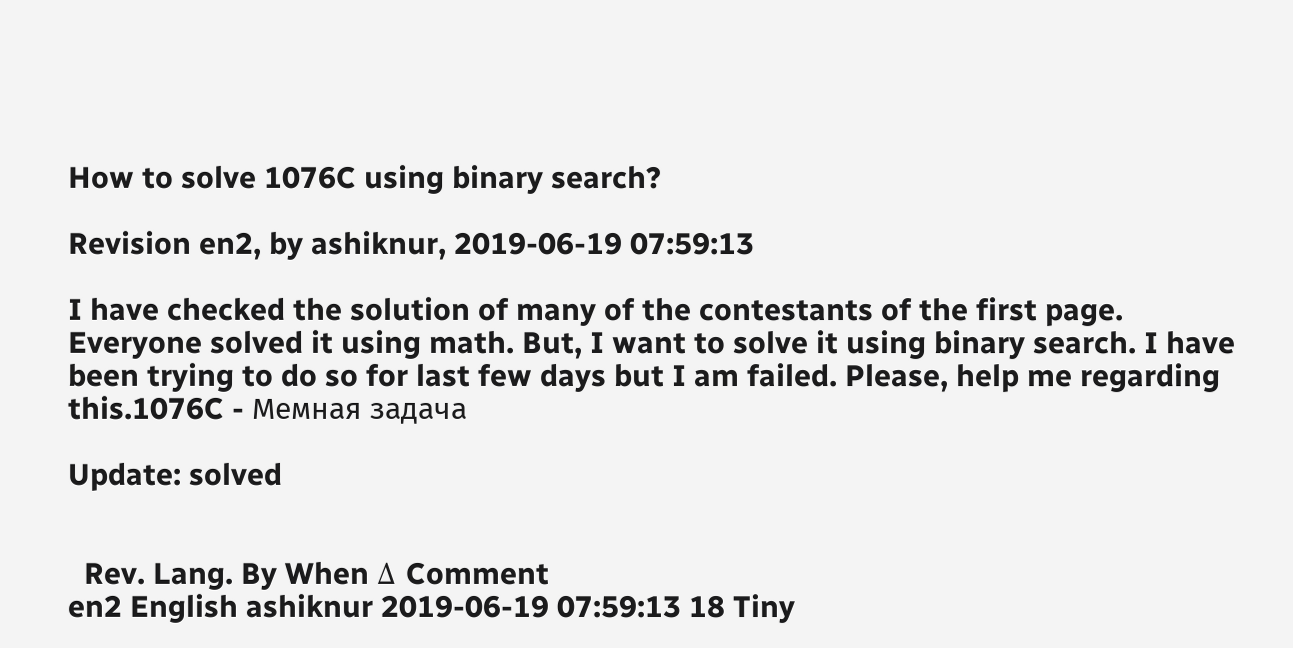How to solve 1076C using binary search?

Revision en2, by ashiknur, 2019-06-19 07:59:13

I have checked the solution of many of the contestants of the first page. Everyone solved it using math. But, I want to solve it using binary search. I have been trying to do so for last few days but I am failed. Please, help me regarding this.1076C - Мемная задача

Update: solved


  Rev. Lang. By When Δ Comment
en2 English ashiknur 2019-06-19 07:59:13 18 Tiny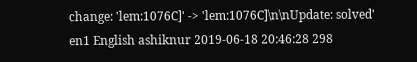change: 'lem:1076C]' -> 'lem:1076C]\n\nUpdate: solved'
en1 English ashiknur 2019-06-18 20:46:28 298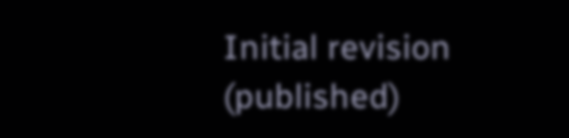Initial revision (published)